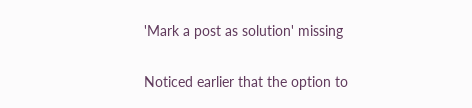'Mark a post as solution' missing

Noticed earlier that the option to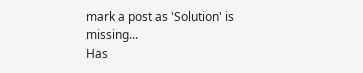mark a post as 'Solution' is missing...
Has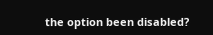the option been disabled?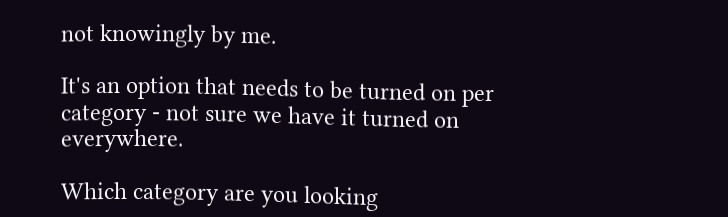not knowingly by me.

It's an option that needs to be turned on per category - not sure we have it turned on everywhere.

Which category are you looking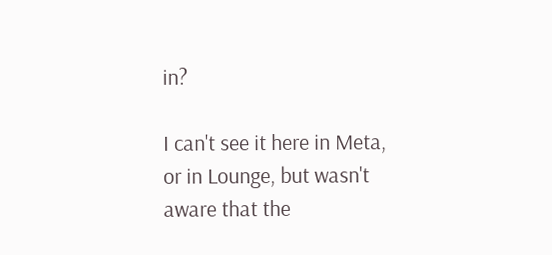in?

I can't see it here in Meta, or in Lounge, but wasn't aware that the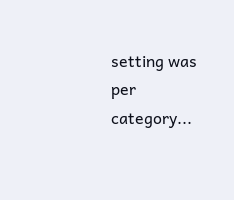setting was per category...